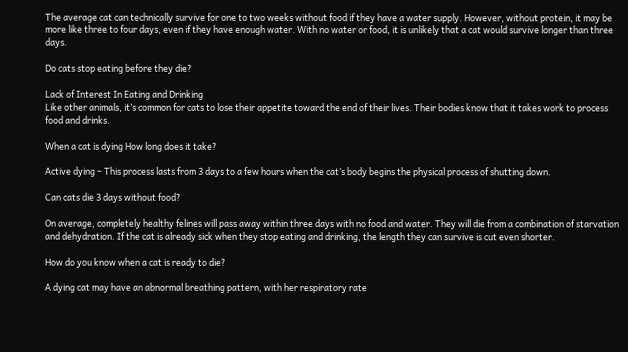The average cat can technically survive for one to two weeks without food if they have a water supply. However, without protein, it may be more like three to four days, even if they have enough water. With no water or food, it is unlikely that a cat would survive longer than three days.

Do cats stop eating before they die?

Lack of Interest In Eating and Drinking
Like other animals, it’s common for cats to lose their appetite toward the end of their lives. Their bodies know that it takes work to process food and drinks.

When a cat is dying How long does it take?

Active dying – This process lasts from 3 days to a few hours when the cat’s body begins the physical process of shutting down.

Can cats die 3 days without food?

On average, completely healthy felines will pass away within three days with no food and water. They will die from a combination of starvation and dehydration. If the cat is already sick when they stop eating and drinking, the length they can survive is cut even shorter.

How do you know when a cat is ready to die?

A dying cat may have an abnormal breathing pattern, with her respiratory rate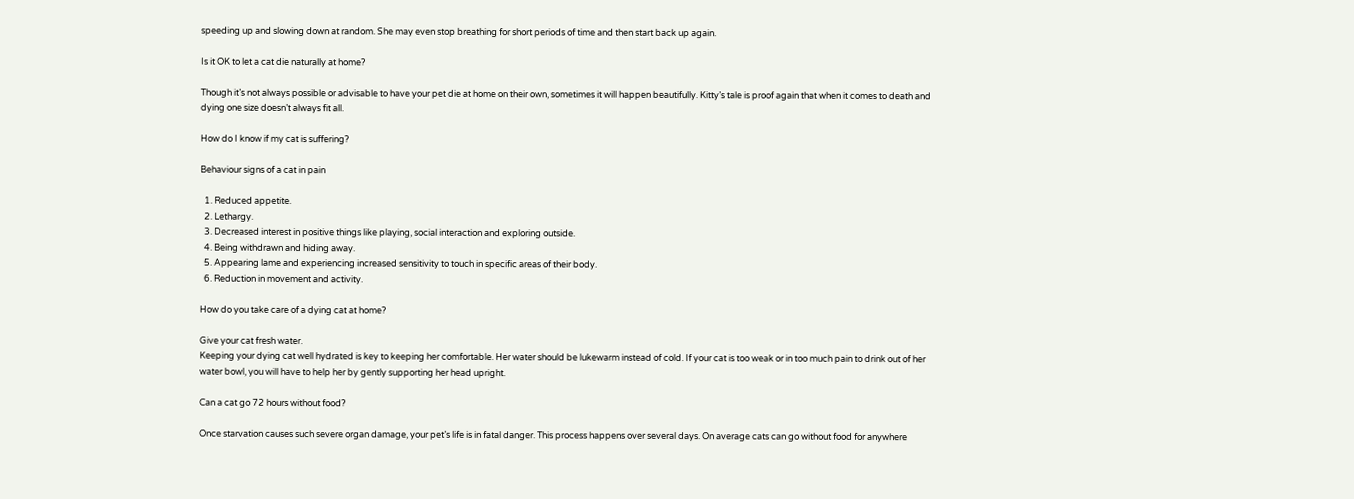speeding up and slowing down at random. She may even stop breathing for short periods of time and then start back up again.

Is it OK to let a cat die naturally at home?

Though it’s not always possible or advisable to have your pet die at home on their own, sometimes it will happen beautifully. Kitty’s tale is proof again that when it comes to death and dying one size doesn’t always fit all.

How do I know if my cat is suffering?

Behaviour signs of a cat in pain

  1. Reduced appetite.
  2. Lethargy.
  3. Decreased interest in positive things like playing, social interaction and exploring outside.
  4. Being withdrawn and hiding away.
  5. Appearing lame and experiencing increased sensitivity to touch in specific areas of their body.
  6. Reduction in movement and activity.

How do you take care of a dying cat at home?

Give your cat fresh water.
Keeping your dying cat well hydrated is key to keeping her comfortable. Her water should be lukewarm instead of cold. If your cat is too weak or in too much pain to drink out of her water bowl, you will have to help her by gently supporting her head upright.

Can a cat go 72 hours without food?

Once starvation causes such severe organ damage, your pet’s life is in fatal danger. This process happens over several days. On average cats can go without food for anywhere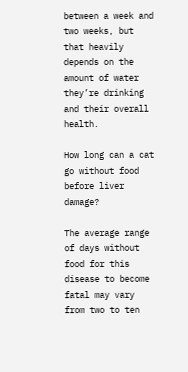between a week and two weeks, but that heavily depends on the amount of water they’re drinking and their overall health.

How long can a cat go without food before liver damage?

The average range of days without food for this disease to become fatal may vary from two to ten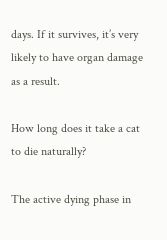days. If it survives, it’s very likely to have organ damage as a result.

How long does it take a cat to die naturally?

The active dying phase in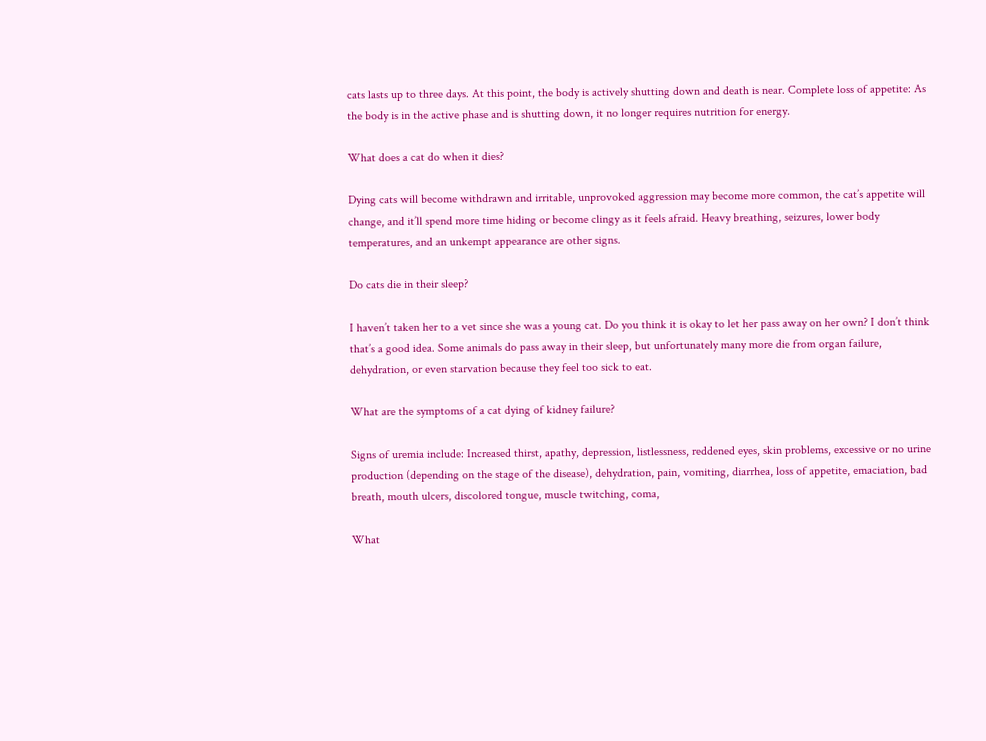cats lasts up to three days. At this point, the body is actively shutting down and death is near. Complete loss of appetite: As the body is in the active phase and is shutting down, it no longer requires nutrition for energy.

What does a cat do when it dies?

Dying cats will become withdrawn and irritable, unprovoked aggression may become more common, the cat’s appetite will change, and it’ll spend more time hiding or become clingy as it feels afraid. Heavy breathing, seizures, lower body temperatures, and an unkempt appearance are other signs.

Do cats die in their sleep?

I haven’t taken her to a vet since she was a young cat. Do you think it is okay to let her pass away on her own? I don’t think that’s a good idea. Some animals do pass away in their sleep, but unfortunately many more die from organ failure, dehydration, or even starvation because they feel too sick to eat.

What are the symptoms of a cat dying of kidney failure?

Signs of uremia include: Increased thirst, apathy, depression, listlessness, reddened eyes, skin problems, excessive or no urine production (depending on the stage of the disease), dehydration, pain, vomiting, diarrhea, loss of appetite, emaciation, bad breath, mouth ulcers, discolored tongue, muscle twitching, coma,

What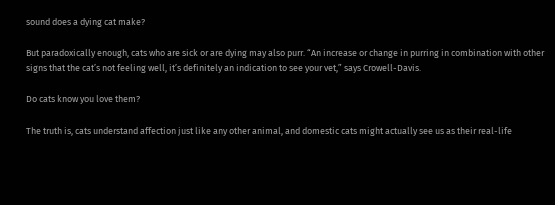sound does a dying cat make?

But paradoxically enough, cats who are sick or are dying may also purr. “An increase or change in purring in combination with other signs that the cat’s not feeling well, it’s definitely an indication to see your vet,” says Crowell-Davis.

Do cats know you love them?

The truth is, cats understand affection just like any other animal, and domestic cats might actually see us as their real-life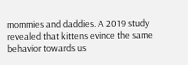mommies and daddies. A 2019 study revealed that kittens evince the same behavior towards us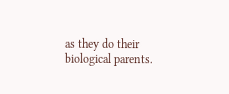as they do their biological parents.